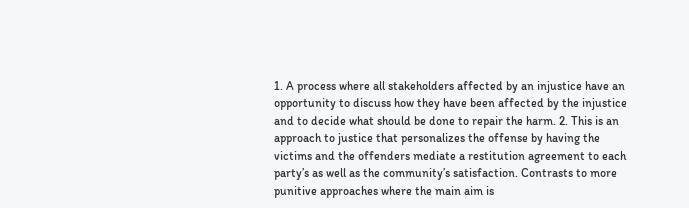1. A process where all stakeholders affected by an injustice have an opportunity to discuss how they have been affected by the injustice and to decide what should be done to repair the harm. 2. This is an approach to justice that personalizes the offense by having the victims and the offenders mediate a restitution agreement to each party’s as well as the community’s satisfaction. Contrasts to more punitive approaches where the main aim is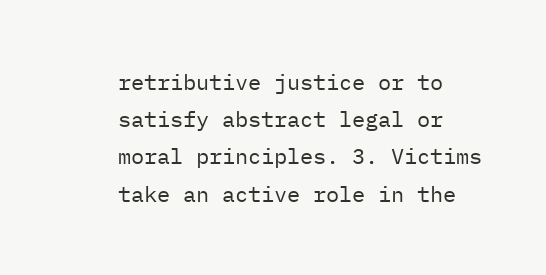retributive justice or to satisfy abstract legal or moral principles. 3. Victims take an active role in the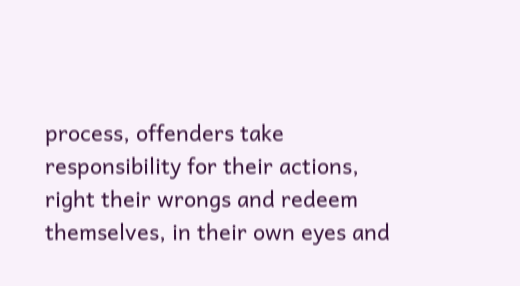process, offenders take responsibility for their actions, right their wrongs and redeem themselves, in their own eyes and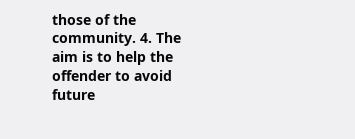those of the community. 4. The aim is to help the offender to avoid future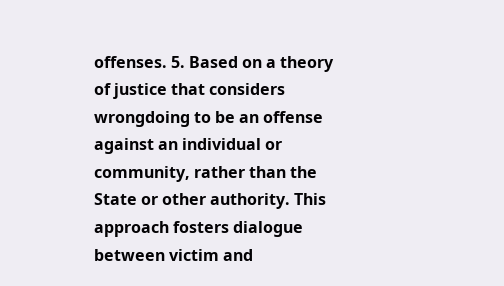offenses. 5. Based on a theory of justice that considers wrongdoing to be an offense against an individual or community, rather than the State or other authority. This approach fosters dialogue between victim and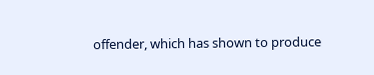offender, which has shown to produce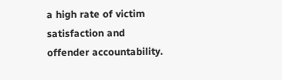a high rate of victim satisfaction and offender accountability.